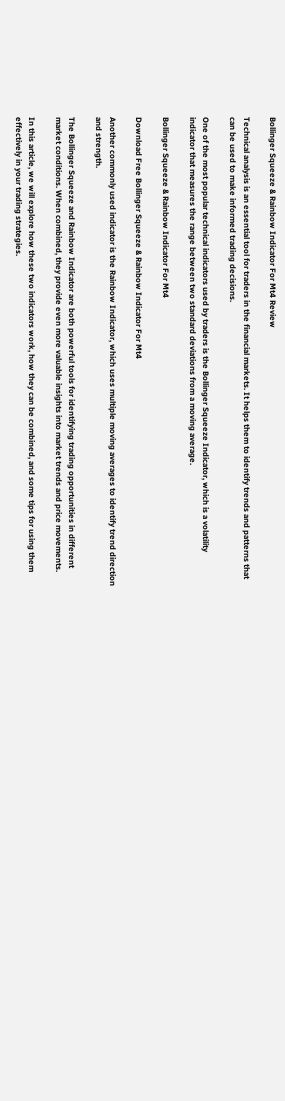Bollinger Squeeze & Rainbow Indicator For Mt4 Review

Technical analysis is an essential tool for traders in the financial markets. It helps them to identify trends and patterns that can be used to make informed trading decisions.

One of the most popular technical indicators used by traders is the Bollinger Squeeze Indicator, which is a volatility indicator that measures the range between two standard deviations from a moving average.

Bollinger Squeeze & Rainbow Indicator For Mt4

Download Free Bollinger Squeeze & Rainbow Indicator For Mt4

Another commonly used indicator is the Rainbow Indicator, which uses multiple moving averages to identify trend direction and strength.

The Bollinger Squeeze and Rainbow Indicator are both powerful tools for identifying trading opportunities in different market conditions. When combined, they provide even more valuable insights into market trends and price movements.

In this article, we will explore how these two indicators work, how they can be combined, and some tips for using them effectively in your trading strategies.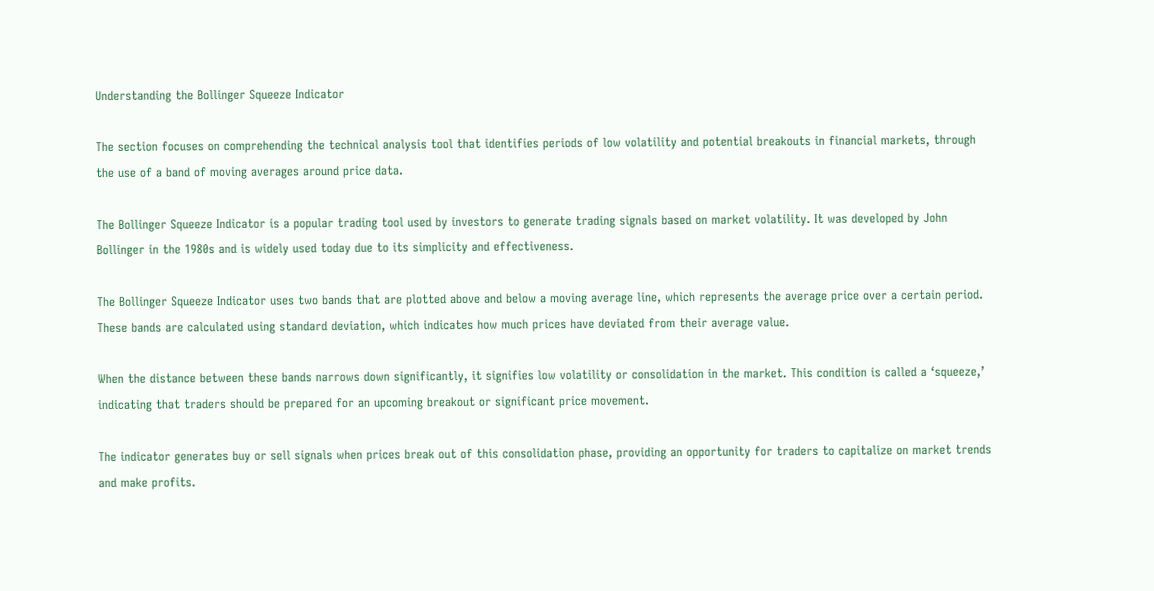Understanding the Bollinger Squeeze Indicator

The section focuses on comprehending the technical analysis tool that identifies periods of low volatility and potential breakouts in financial markets, through the use of a band of moving averages around price data.

The Bollinger Squeeze Indicator is a popular trading tool used by investors to generate trading signals based on market volatility. It was developed by John Bollinger in the 1980s and is widely used today due to its simplicity and effectiveness.

The Bollinger Squeeze Indicator uses two bands that are plotted above and below a moving average line, which represents the average price over a certain period. These bands are calculated using standard deviation, which indicates how much prices have deviated from their average value.

When the distance between these bands narrows down significantly, it signifies low volatility or consolidation in the market. This condition is called a ‘squeeze,’ indicating that traders should be prepared for an upcoming breakout or significant price movement.

The indicator generates buy or sell signals when prices break out of this consolidation phase, providing an opportunity for traders to capitalize on market trends and make profits.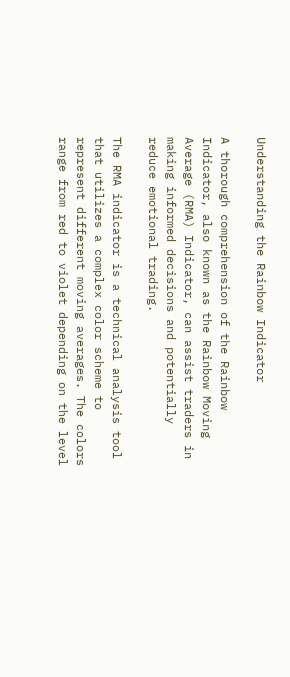Understanding the Rainbow Indicator

A thorough comprehension of the Rainbow Indicator, also known as the Rainbow Moving Average (RMA) Indicator, can assist traders in making informed decisions and potentially reduce emotional trading.

The RMA indicator is a technical analysis tool that utilizes a complex color scheme to represent different moving averages. The colors range from red to violet depending on the level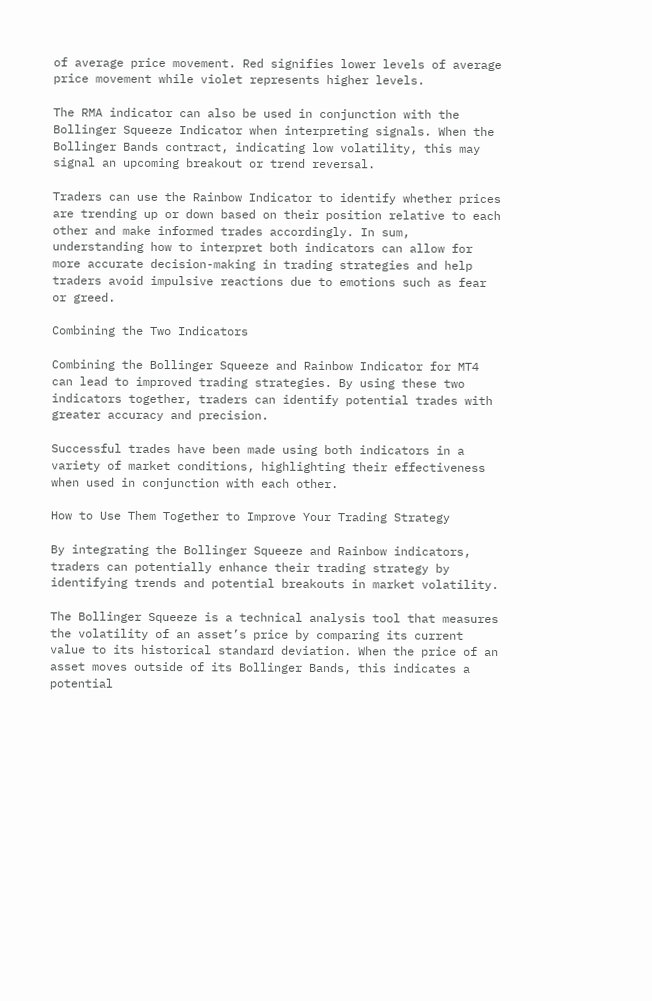of average price movement. Red signifies lower levels of average price movement while violet represents higher levels.

The RMA indicator can also be used in conjunction with the Bollinger Squeeze Indicator when interpreting signals. When the Bollinger Bands contract, indicating low volatility, this may signal an upcoming breakout or trend reversal.

Traders can use the Rainbow Indicator to identify whether prices are trending up or down based on their position relative to each other and make informed trades accordingly. In sum, understanding how to interpret both indicators can allow for more accurate decision-making in trading strategies and help traders avoid impulsive reactions due to emotions such as fear or greed.

Combining the Two Indicators

Combining the Bollinger Squeeze and Rainbow Indicator for MT4 can lead to improved trading strategies. By using these two indicators together, traders can identify potential trades with greater accuracy and precision.

Successful trades have been made using both indicators in a variety of market conditions, highlighting their effectiveness when used in conjunction with each other.

How to Use Them Together to Improve Your Trading Strategy

By integrating the Bollinger Squeeze and Rainbow indicators, traders can potentially enhance their trading strategy by identifying trends and potential breakouts in market volatility.

The Bollinger Squeeze is a technical analysis tool that measures the volatility of an asset’s price by comparing its current value to its historical standard deviation. When the price of an asset moves outside of its Bollinger Bands, this indicates a potential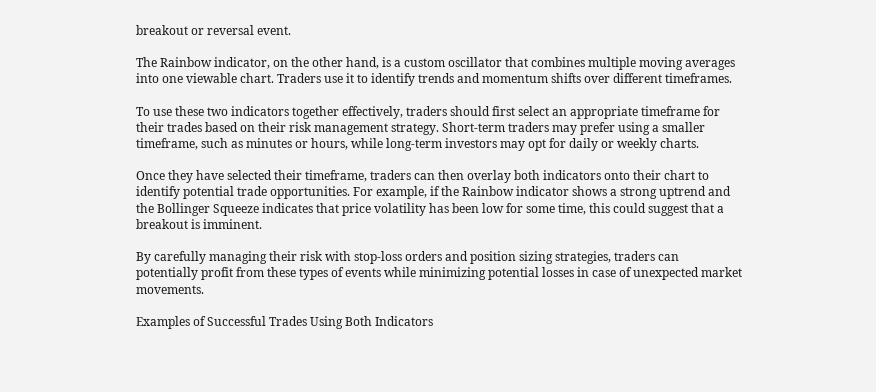breakout or reversal event.

The Rainbow indicator, on the other hand, is a custom oscillator that combines multiple moving averages into one viewable chart. Traders use it to identify trends and momentum shifts over different timeframes.

To use these two indicators together effectively, traders should first select an appropriate timeframe for their trades based on their risk management strategy. Short-term traders may prefer using a smaller timeframe, such as minutes or hours, while long-term investors may opt for daily or weekly charts.

Once they have selected their timeframe, traders can then overlay both indicators onto their chart to identify potential trade opportunities. For example, if the Rainbow indicator shows a strong uptrend and the Bollinger Squeeze indicates that price volatility has been low for some time, this could suggest that a breakout is imminent.

By carefully managing their risk with stop-loss orders and position sizing strategies, traders can potentially profit from these types of events while minimizing potential losses in case of unexpected market movements.

Examples of Successful Trades Using Both Indicators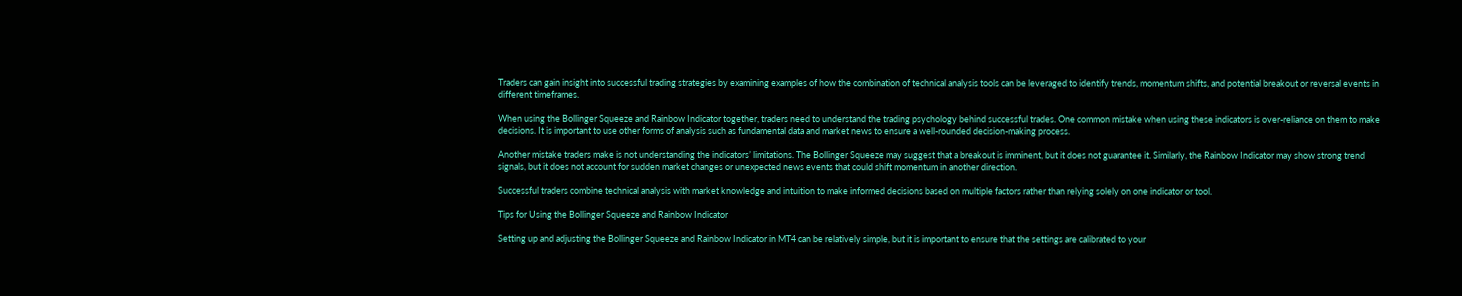Traders can gain insight into successful trading strategies by examining examples of how the combination of technical analysis tools can be leveraged to identify trends, momentum shifts, and potential breakout or reversal events in different timeframes.

When using the Bollinger Squeeze and Rainbow Indicator together, traders need to understand the trading psychology behind successful trades. One common mistake when using these indicators is over-reliance on them to make decisions. It is important to use other forms of analysis such as fundamental data and market news to ensure a well-rounded decision-making process.

Another mistake traders make is not understanding the indicators’ limitations. The Bollinger Squeeze may suggest that a breakout is imminent, but it does not guarantee it. Similarly, the Rainbow Indicator may show strong trend signals, but it does not account for sudden market changes or unexpected news events that could shift momentum in another direction.

Successful traders combine technical analysis with market knowledge and intuition to make informed decisions based on multiple factors rather than relying solely on one indicator or tool.

Tips for Using the Bollinger Squeeze and Rainbow Indicator

Setting up and adjusting the Bollinger Squeeze and Rainbow Indicator in MT4 can be relatively simple, but it is important to ensure that the settings are calibrated to your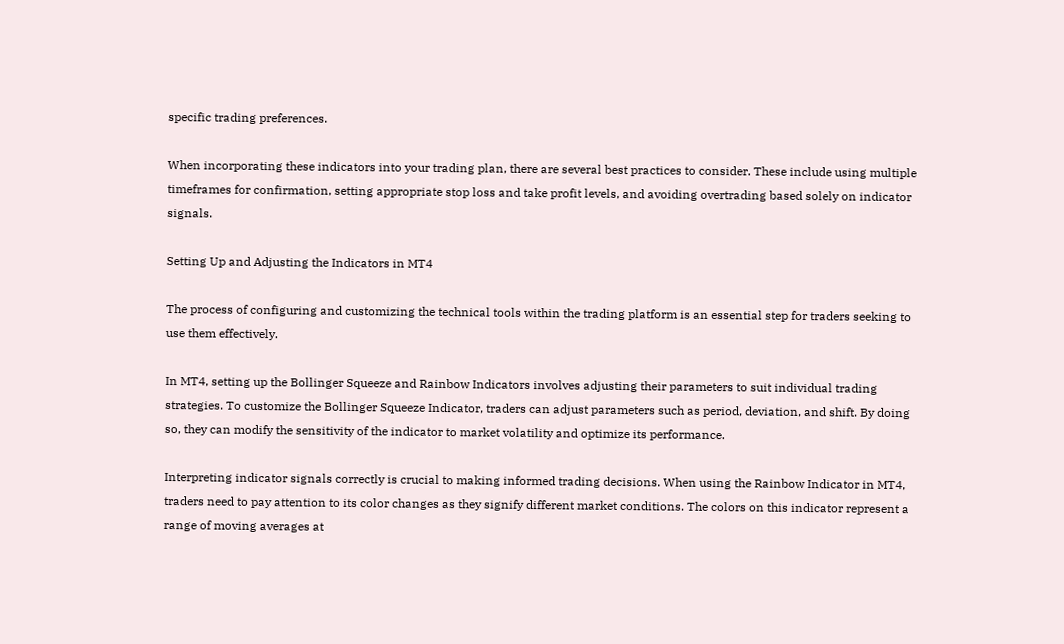specific trading preferences.

When incorporating these indicators into your trading plan, there are several best practices to consider. These include using multiple timeframes for confirmation, setting appropriate stop loss and take profit levels, and avoiding overtrading based solely on indicator signals.

Setting Up and Adjusting the Indicators in MT4

The process of configuring and customizing the technical tools within the trading platform is an essential step for traders seeking to use them effectively.

In MT4, setting up the Bollinger Squeeze and Rainbow Indicators involves adjusting their parameters to suit individual trading strategies. To customize the Bollinger Squeeze Indicator, traders can adjust parameters such as period, deviation, and shift. By doing so, they can modify the sensitivity of the indicator to market volatility and optimize its performance.

Interpreting indicator signals correctly is crucial to making informed trading decisions. When using the Rainbow Indicator in MT4, traders need to pay attention to its color changes as they signify different market conditions. The colors on this indicator represent a range of moving averages at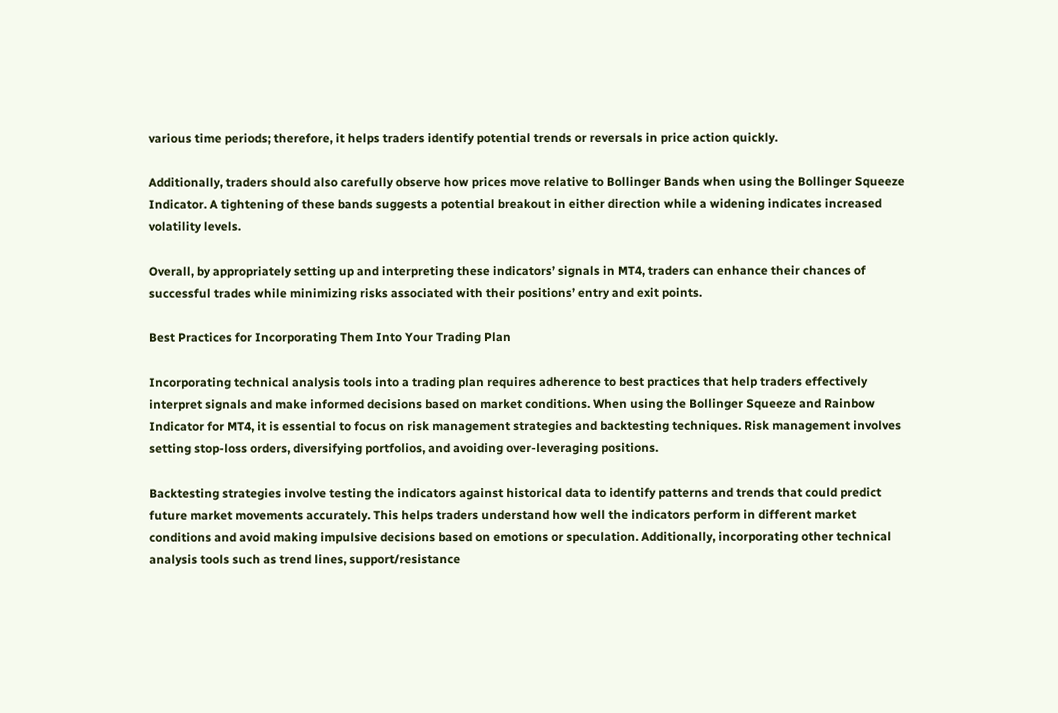various time periods; therefore, it helps traders identify potential trends or reversals in price action quickly.

Additionally, traders should also carefully observe how prices move relative to Bollinger Bands when using the Bollinger Squeeze Indicator. A tightening of these bands suggests a potential breakout in either direction while a widening indicates increased volatility levels.

Overall, by appropriately setting up and interpreting these indicators’ signals in MT4, traders can enhance their chances of successful trades while minimizing risks associated with their positions’ entry and exit points.

Best Practices for Incorporating Them Into Your Trading Plan

Incorporating technical analysis tools into a trading plan requires adherence to best practices that help traders effectively interpret signals and make informed decisions based on market conditions. When using the Bollinger Squeeze and Rainbow Indicator for MT4, it is essential to focus on risk management strategies and backtesting techniques. Risk management involves setting stop-loss orders, diversifying portfolios, and avoiding over-leveraging positions.

Backtesting strategies involve testing the indicators against historical data to identify patterns and trends that could predict future market movements accurately. This helps traders understand how well the indicators perform in different market conditions and avoid making impulsive decisions based on emotions or speculation. Additionally, incorporating other technical analysis tools such as trend lines, support/resistance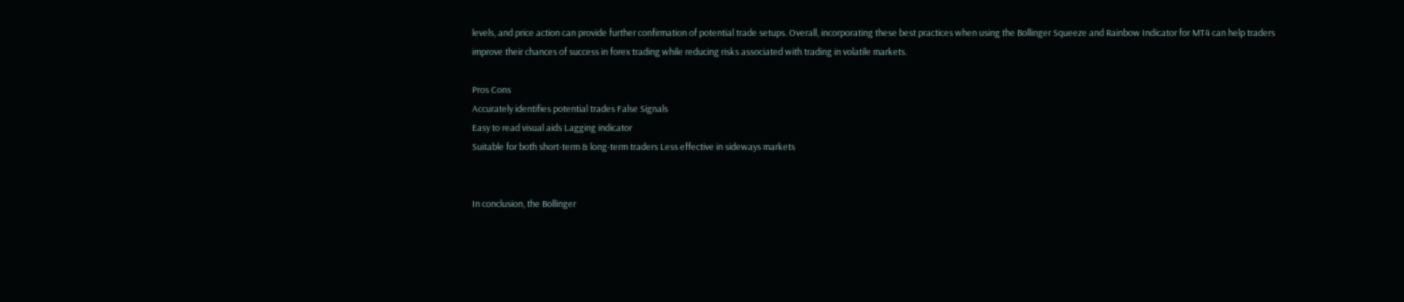levels, and price action can provide further confirmation of potential trade setups. Overall, incorporating these best practices when using the Bollinger Squeeze and Rainbow Indicator for MT4 can help traders improve their chances of success in forex trading while reducing risks associated with trading in volatile markets.

Pros Cons
Accurately identifies potential trades False Signals
Easy to read visual aids Lagging indicator
Suitable for both short-term & long-term traders Less effective in sideways markets


In conclusion, the Bollinger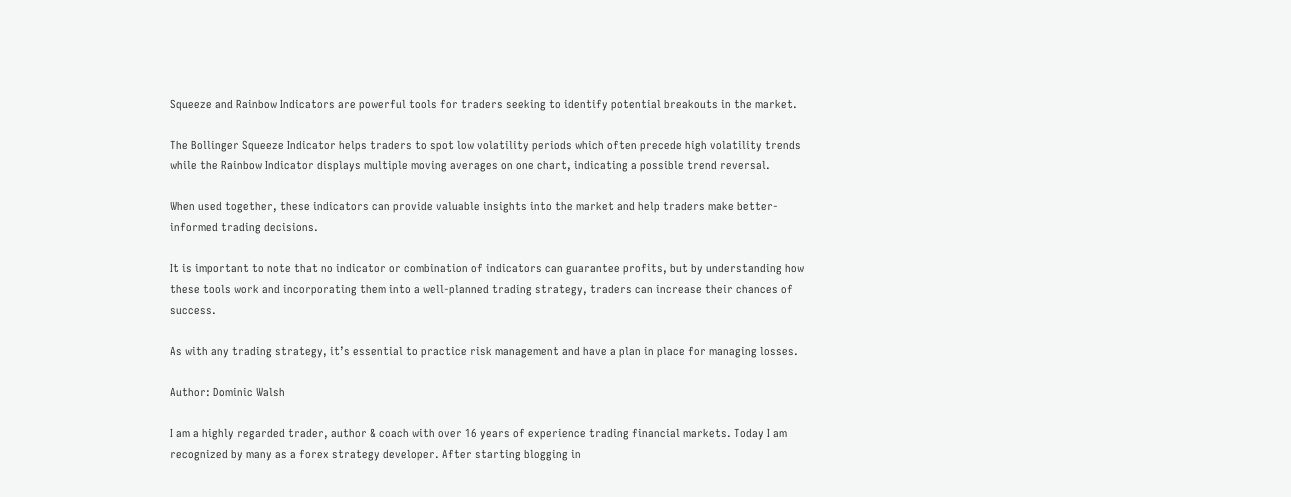Squeeze and Rainbow Indicators are powerful tools for traders seeking to identify potential breakouts in the market.

The Bollinger Squeeze Indicator helps traders to spot low volatility periods which often precede high volatility trends while the Rainbow Indicator displays multiple moving averages on one chart, indicating a possible trend reversal.

When used together, these indicators can provide valuable insights into the market and help traders make better-informed trading decisions.

It is important to note that no indicator or combination of indicators can guarantee profits, but by understanding how these tools work and incorporating them into a well-planned trading strategy, traders can increase their chances of success.

As with any trading strategy, it’s essential to practice risk management and have a plan in place for managing losses.

Author: Dominic Walsh

I am a highly regarded trader, author & coach with over 16 years of experience trading financial markets. Today I am recognized by many as a forex strategy developer. After starting blogging in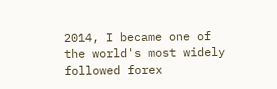2014, I became one of the world's most widely followed forex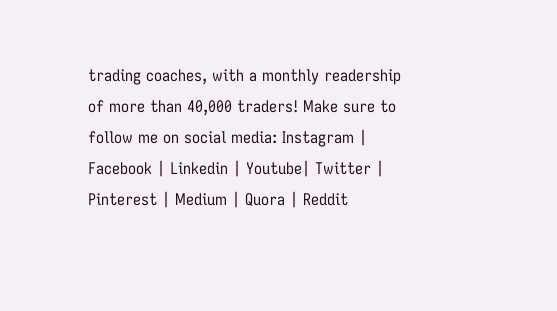trading coaches, with a monthly readership of more than 40,000 traders! Make sure to follow me on social media: Instagram | Facebook | Linkedin | Youtube| Twitter | Pinterest | Medium | Quora | Reddit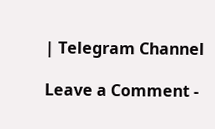| Telegram Channel

Leave a Comment -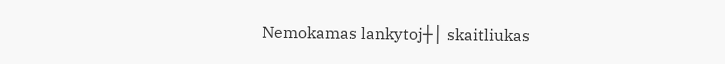Nemokamas lankytoj┼│ skaitliukas